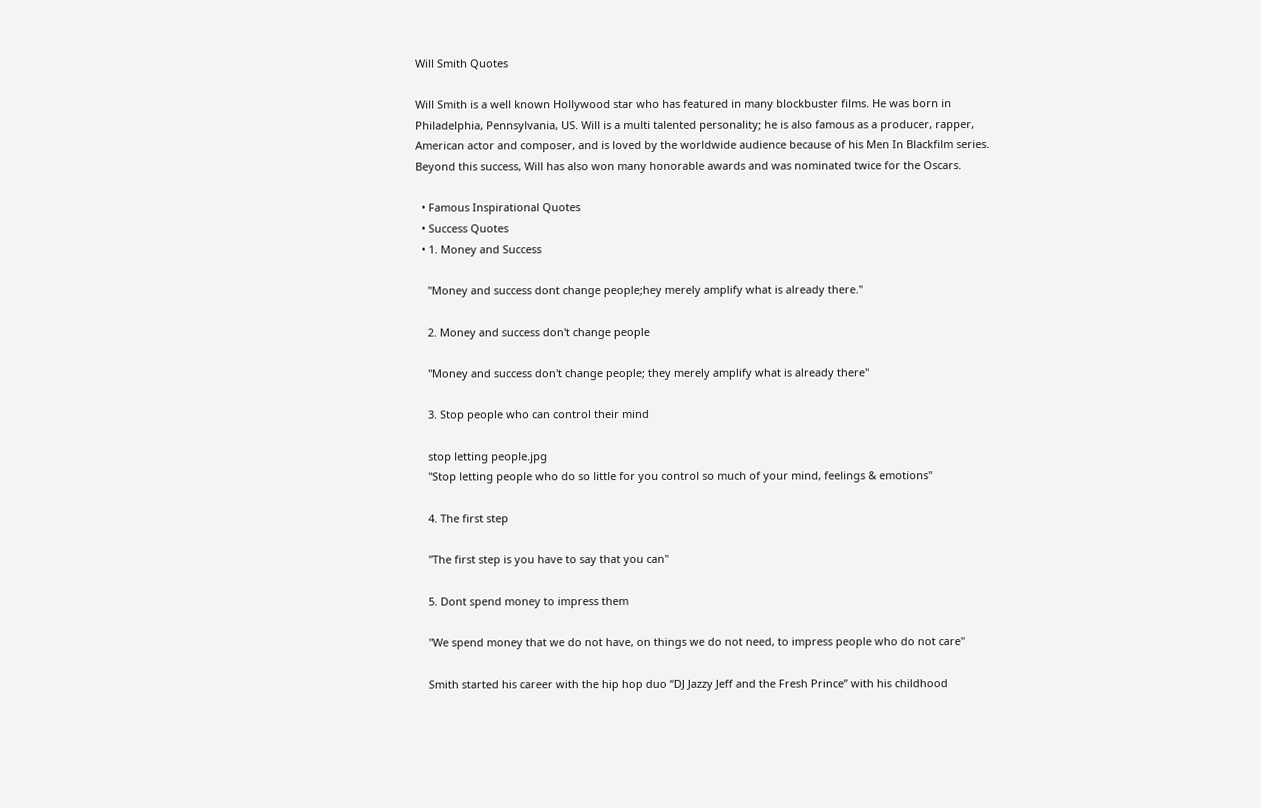Will Smith Quotes

Will Smith is a well known Hollywood star who has featured in many blockbuster films. He was born in Philadelphia, Pennsylvania, US. Will is a multi talented personality; he is also famous as a producer, rapper, American actor and composer, and is loved by the worldwide audience because of his Men In Blackfilm series. Beyond this success, Will has also won many honorable awards and was nominated twice for the Oscars.

  • Famous Inspirational Quotes
  • Success Quotes
  • 1. Money and Success

    "Money and success dont change people;hey merely amplify what is already there."

    2. Money and success don't change people

    "Money and success don't change people; they merely amplify what is already there"

    3. Stop people who can control their mind

    stop letting people.jpg
    "Stop letting people who do so little for you control so much of your mind, feelings & emotions"

    4. The first step

    "The first step is you have to say that you can"

    5. Dont spend money to impress them

    "We spend money that we do not have, on things we do not need, to impress people who do not care"

    Smith started his career with the hip hop duo “DJ Jazzy Jeff and the Fresh Prince” with his childhood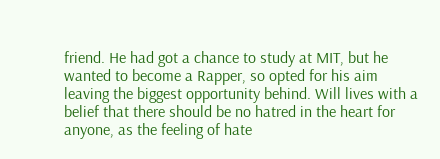friend. He had got a chance to study at MIT, but he wanted to become a Rapper, so opted for his aim leaving the biggest opportunity behind. Will lives with a belief that there should be no hatred in the heart for anyone, as the feeling of hate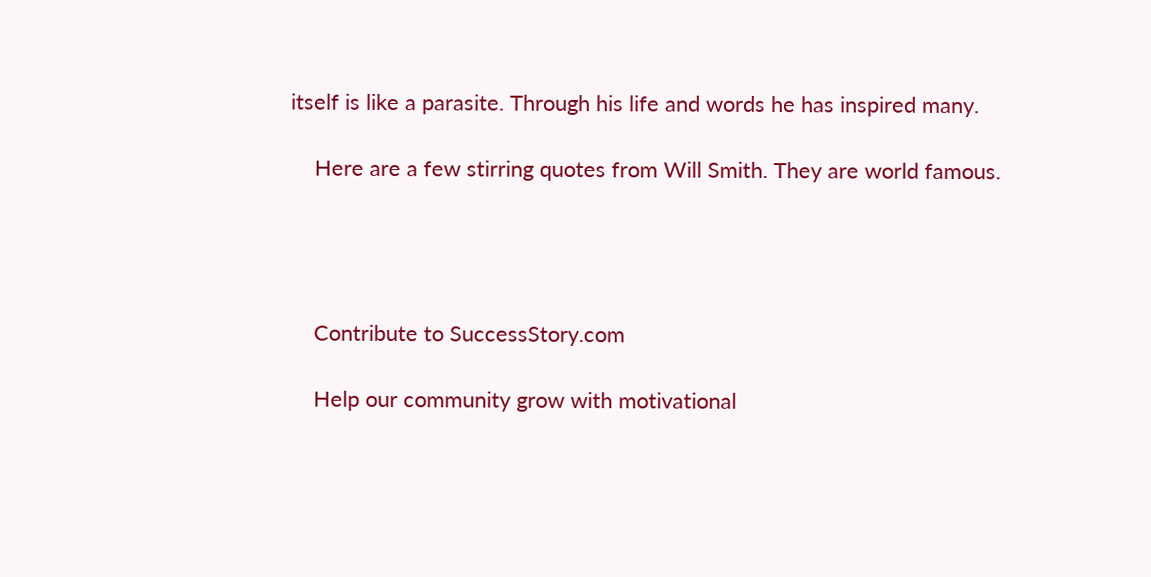itself is like a parasite. Through his life and words he has inspired many.

    Here are a few stirring quotes from Will Smith. They are world famous.




    Contribute to SuccessStory.com

    Help our community grow with motivational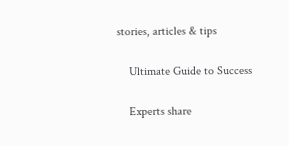stories, articles & tips

    Ultimate Guide to Success

    Experts share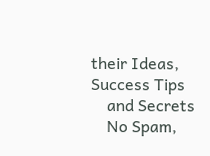their Ideas, Success Tips
    and Secrets
    No Spam,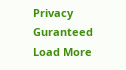Privacy Guranteed
Load More